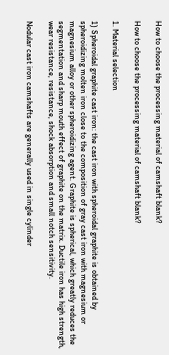How to choose the processing material of camshaft blank?

How to choose the processing material of camshaft blank?

1. Material selection

1) Spheroidal graphite cast iron: the cast iron with spheroidal graphite is obtained by spheroidizing molten iron close to the composition of gray cast iron with magnesium or magnesium alloy or other spheroidizing agent. Graphite is spherical, which greatly reduces the segmentation and sharp mouth effect of graphite on the matrix. Ductile iron has high strength, wear resistance, resistance, shock absorption and small notch sensitivity.

Nodular cast iron camshafts are generally used in single cylinder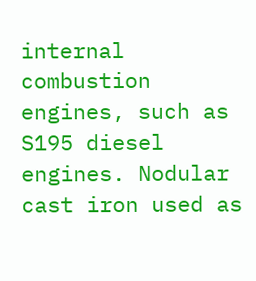internal combustion engines, such as S195 diesel engines. Nodular cast iron used as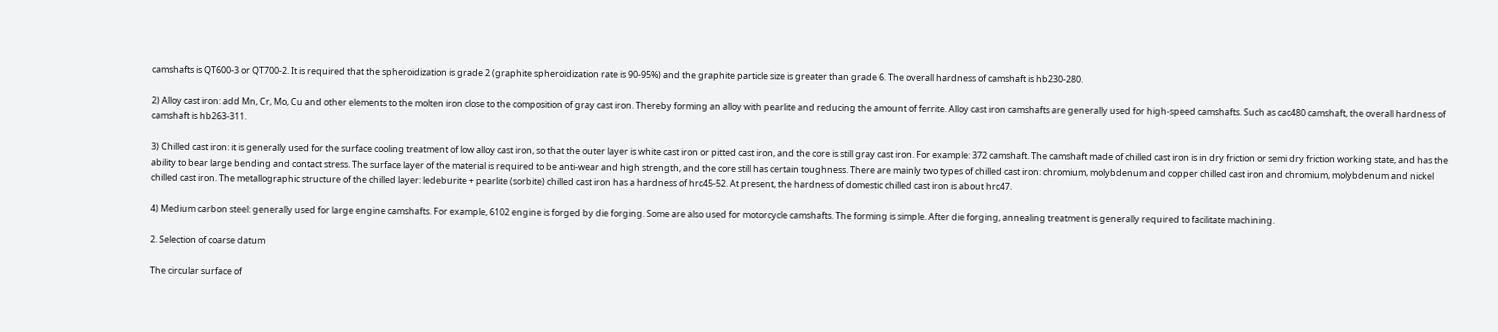camshafts is QT600-3 or QT700-2. It is required that the spheroidization is grade 2 (graphite spheroidization rate is 90-95%) and the graphite particle size is greater than grade 6. The overall hardness of camshaft is hb230-280.

2) Alloy cast iron: add Mn, Cr, Mo, Cu and other elements to the molten iron close to the composition of gray cast iron. Thereby forming an alloy with pearlite and reducing the amount of ferrite. Alloy cast iron camshafts are generally used for high-speed camshafts. Such as cac480 camshaft, the overall hardness of camshaft is hb263-311.

3) Chilled cast iron: it is generally used for the surface cooling treatment of low alloy cast iron, so that the outer layer is white cast iron or pitted cast iron, and the core is still gray cast iron. For example: 372 camshaft. The camshaft made of chilled cast iron is in dry friction or semi dry friction working state, and has the ability to bear large bending and contact stress. The surface layer of the material is required to be anti-wear and high strength, and the core still has certain toughness. There are mainly two types of chilled cast iron: chromium, molybdenum and copper chilled cast iron and chromium, molybdenum and nickel chilled cast iron. The metallographic structure of the chilled layer: ledeburite + pearlite (sorbite) chilled cast iron has a hardness of hrc45-52. At present, the hardness of domestic chilled cast iron is about hrc47.

4) Medium carbon steel: generally used for large engine camshafts. For example, 6102 engine is forged by die forging. Some are also used for motorcycle camshafts. The forming is simple. After die forging, annealing treatment is generally required to facilitate machining.

2. Selection of coarse datum

The circular surface of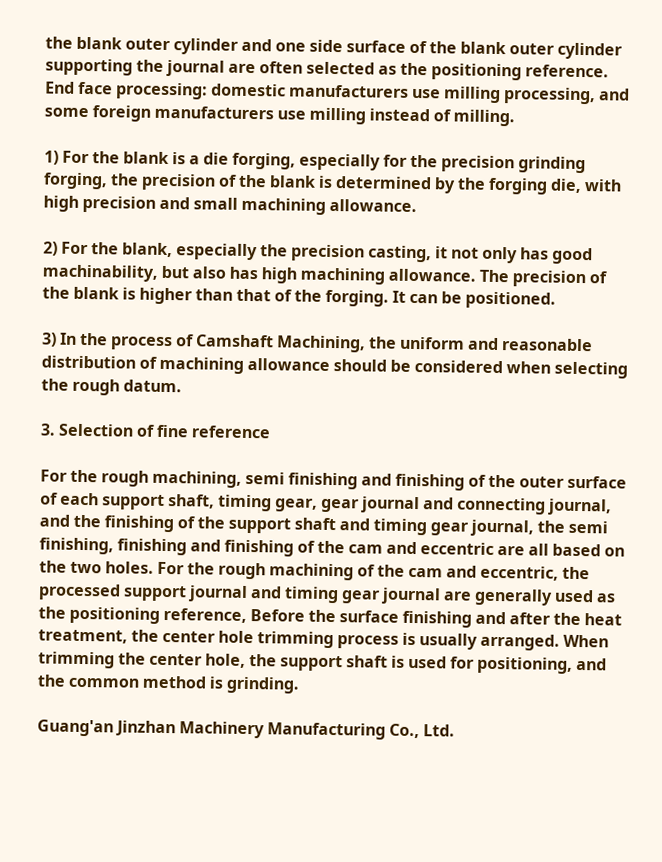the blank outer cylinder and one side surface of the blank outer cylinder supporting the journal are often selected as the positioning reference. End face processing: domestic manufacturers use milling processing, and some foreign manufacturers use milling instead of milling.

1) For the blank is a die forging, especially for the precision grinding forging, the precision of the blank is determined by the forging die, with high precision and small machining allowance.

2) For the blank, especially the precision casting, it not only has good machinability, but also has high machining allowance. The precision of the blank is higher than that of the forging. It can be positioned.

3) In the process of Camshaft Machining, the uniform and reasonable distribution of machining allowance should be considered when selecting the rough datum.

3. Selection of fine reference

For the rough machining, semi finishing and finishing of the outer surface of each support shaft, timing gear, gear journal and connecting journal, and the finishing of the support shaft and timing gear journal, the semi finishing, finishing and finishing of the cam and eccentric are all based on the two holes. For the rough machining of the cam and eccentric, the processed support journal and timing gear journal are generally used as the positioning reference, Before the surface finishing and after the heat treatment, the center hole trimming process is usually arranged. When trimming the center hole, the support shaft is used for positioning, and the common method is grinding.

Guang'an Jinzhan Machinery Manufacturing Co., Ltd.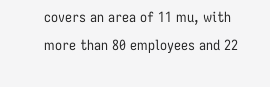covers an area of 11 mu, with more than 80 employees and 22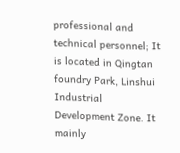professional and technical personnel; It is located in Qingtan foundry Park, Linshui Industrial Development Zone. It mainly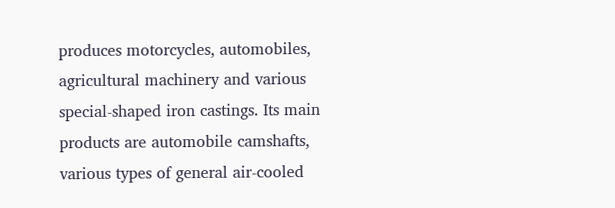produces motorcycles, automobiles, agricultural machinery and various special-shaped iron castings. Its main products are automobile camshafts, various types of general air-cooled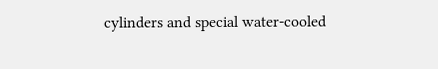cylinders and special water-cooled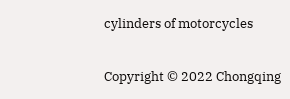cylinders of motorcycles

Copyright © 2022 Chongqing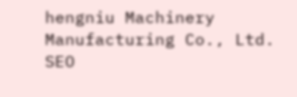hengniu Machinery Manufacturing Co., Ltd.     SEO